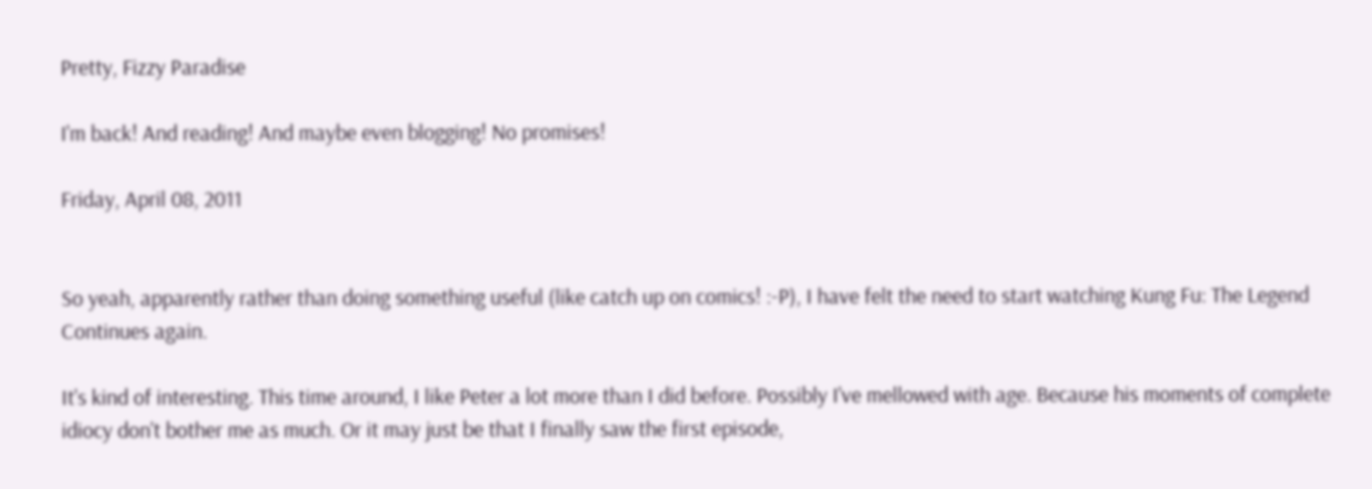Pretty, Fizzy Paradise

I'm back! And reading! And maybe even blogging! No promises!

Friday, April 08, 2011


So yeah, apparently rather than doing something useful (like catch up on comics! :-P), I have felt the need to start watching Kung Fu: The Legend Continues again.

It's kind of interesting. This time around, I like Peter a lot more than I did before. Possibly I've mellowed with age. Because his moments of complete idiocy don't bother me as much. Or it may just be that I finally saw the first episode,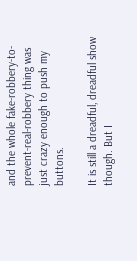and the whole fake-robbery-to-prevent-real-robbery thing was just crazy enough to push my buttons.

It is still a dreadful, dreadful show though. But I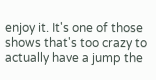enjoy it. It's one of those shows that's too crazy to actually have a jump the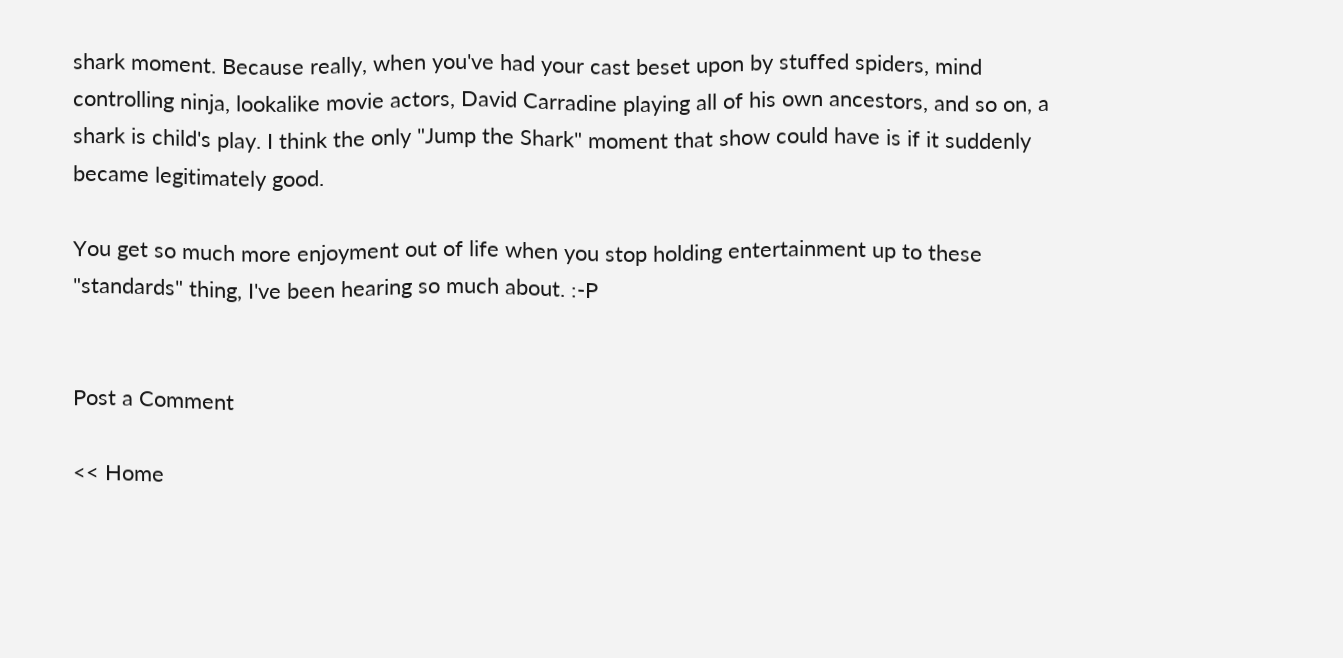shark moment. Because really, when you've had your cast beset upon by stuffed spiders, mind controlling ninja, lookalike movie actors, David Carradine playing all of his own ancestors, and so on, a shark is child's play. I think the only "Jump the Shark" moment that show could have is if it suddenly became legitimately good.

You get so much more enjoyment out of life when you stop holding entertainment up to these "standards" thing, I've been hearing so much about. :-P


Post a Comment

<< Home